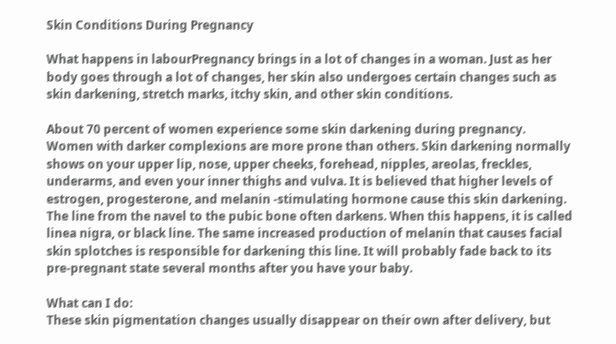Skin Conditions During Pregnancy

What happens in labourPregnancy brings in a lot of changes in a woman. Just as her body goes through a lot of changes, her skin also undergoes certain changes such as skin darkening, stretch marks, itchy skin, and other skin conditions.

About 70 percent of women experience some skin darkening during pregnancy. Women with darker complexions are more prone than others. Skin darkening normally shows on your upper lip, nose, upper cheeks, forehead, nipples, areolas, freckles, underarms, and even your inner thighs and vulva. It is believed that higher levels of estrogen, progesterone, and melanin -stimulating hormone cause this skin darkening. The line from the navel to the pubic bone often darkens. When this happens, it is called linea nigra, or black line. The same increased production of melanin that causes facial skin splotches is responsible for darkening this line. It will probably fade back to its pre-pregnant state several months after you have your baby.

What can I do:
These skin pigmentation changes usually disappear on their own after delivery, but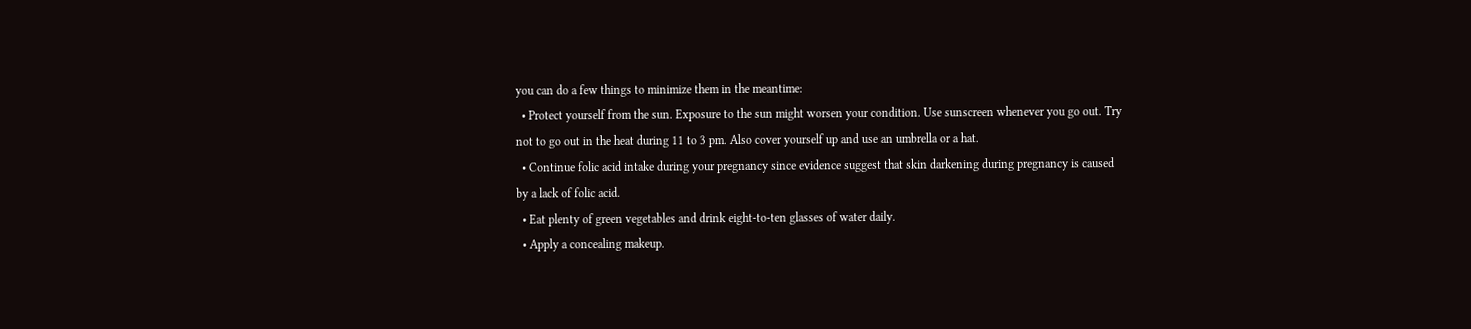you can do a few things to minimize them in the meantime:
  • Protect yourself from the sun. Exposure to the sun might worsen your condition. Use sunscreen whenever you go out. Try not to go out in the heat during 11 to 3 pm. Also cover yourself up and use an umbrella or a hat.
  • Continue folic acid intake during your pregnancy since evidence suggest that skin darkening during pregnancy is caused by a lack of folic acid.
  • Eat plenty of green vegetables and drink eight-to-ten glasses of water daily.
  • Apply a concealing makeup.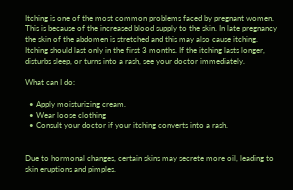Itching is one of the most common problems faced by pregnant women. This is because of the increased blood supply to the skin. In late pregnancy the skin of the abdomen is stretched and this may also cause itching. Itching should last only in the first 3 months. If the itching lasts longer, disturbs sleep, or turns into a rash, see your doctor immediately.

What can I do:

  • Apply moisturizing cream.
  • Wear loose clothing
  • Consult your doctor if your itching converts into a rash.


Due to hormonal changes, certain skins may secrete more oil, leading to skin eruptions and pimples.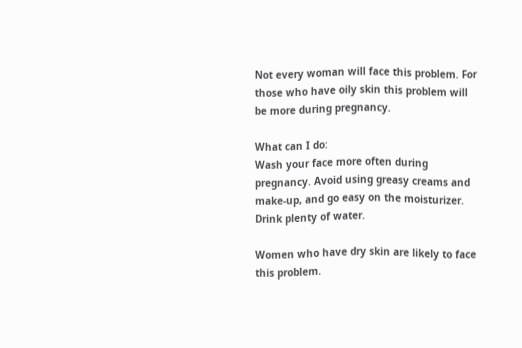Not every woman will face this problem. For those who have oily skin this problem will be more during pregnancy.

What can I do:
Wash your face more often during pregnancy. Avoid using greasy creams and make-up, and go easy on the moisturizer. Drink plenty of water.

Women who have dry skin are likely to face this problem.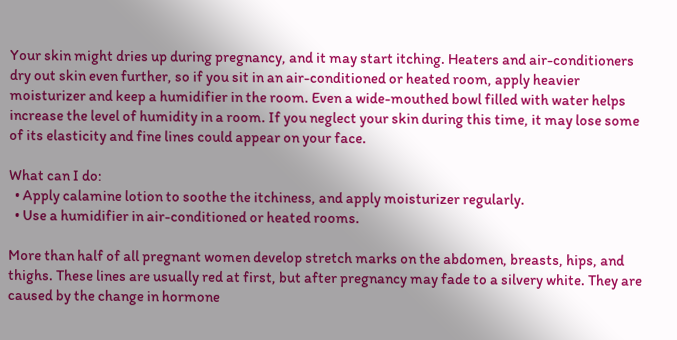Your skin might dries up during pregnancy, and it may start itching. Heaters and air-conditioners dry out skin even further, so if you sit in an air-conditioned or heated room, apply heavier moisturizer and keep a humidifier in the room. Even a wide-mouthed bowl filled with water helps increase the level of humidity in a room. If you neglect your skin during this time, it may lose some of its elasticity and fine lines could appear on your face.

What can I do:
  • Apply calamine lotion to soothe the itchiness, and apply moisturizer regularly.
  • Use a humidifier in air-conditioned or heated rooms.

More than half of all pregnant women develop stretch marks on the abdomen, breasts, hips, and thighs. These lines are usually red at first, but after pregnancy may fade to a silvery white. They are caused by the change in hormone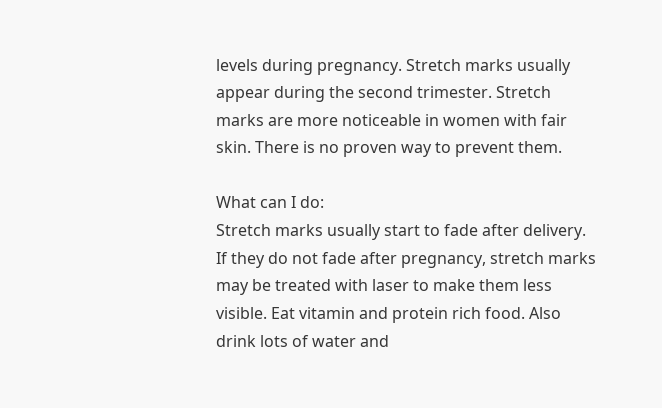levels during pregnancy. Stretch marks usually appear during the second trimester. Stretch marks are more noticeable in women with fair skin. There is no proven way to prevent them.

What can I do:
Stretch marks usually start to fade after delivery. If they do not fade after pregnancy, stretch marks may be treated with laser to make them less visible. Eat vitamin and protein rich food. Also drink lots of water and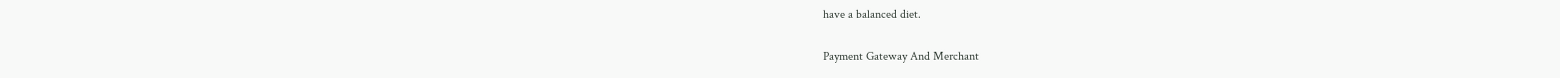have a balanced diet.


Payment Gateway And Merchant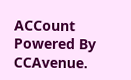ACCount Powered By CCAvenue.